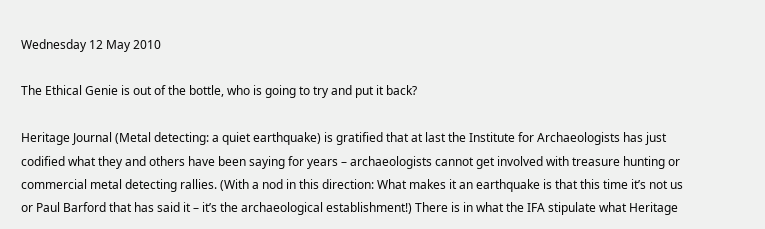Wednesday 12 May 2010

The Ethical Genie is out of the bottle, who is going to try and put it back?

Heritage Journal (Metal detecting: a quiet earthquake) is gratified that at last the Institute for Archaeologists has just codified what they and others have been saying for years – archaeologists cannot get involved with treasure hunting or commercial metal detecting rallies. (With a nod in this direction: What makes it an earthquake is that this time it’s not us or Paul Barford that has said it – it’s the archaeological establishment!) There is in what the IFA stipulate what Heritage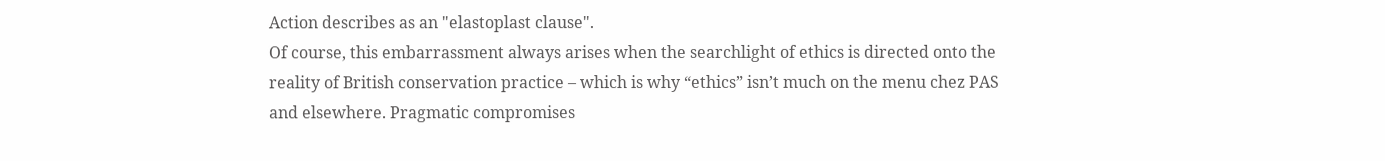Action describes as an "elastoplast clause".
Of course, this embarrassment always arises when the searchlight of ethics is directed onto the reality of British conservation practice – which is why “ethics” isn’t much on the menu chez PAS and elsewhere. Pragmatic compromises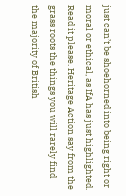just can’t be shoehorned into being right or moral or ethical, as IfA has just highlighted.
Read it please. Heritage Action say from the grass roots the things you will rarely find the majority of British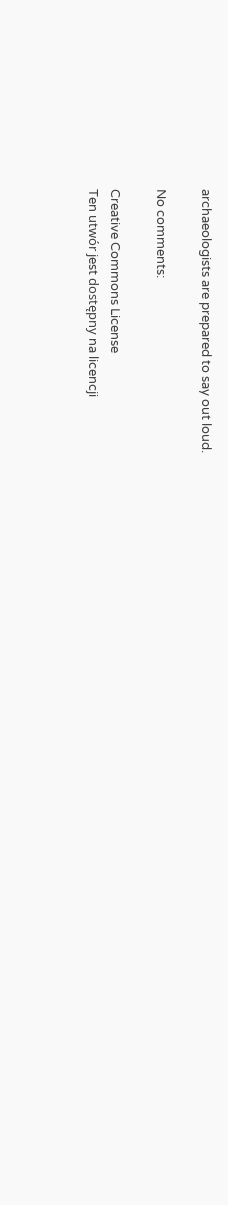archaeologists are prepared to say out loud.

No comments:

Creative Commons License
Ten utwór jest dostępny na licencji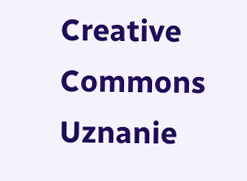Creative Commons Uznanie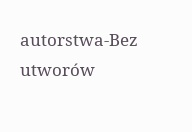autorstwa-Bez utworów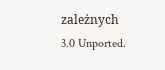zależnych 3.0 Unported.